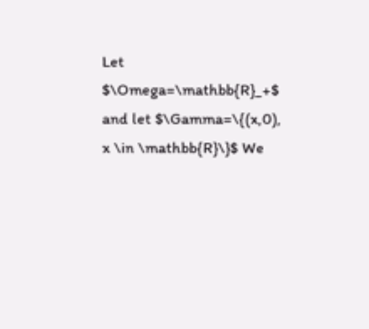Let $\Omega=\mathbb{R}_+$ and let $\Gamma=\{(x,0), x \in \mathbb{R}\}$ We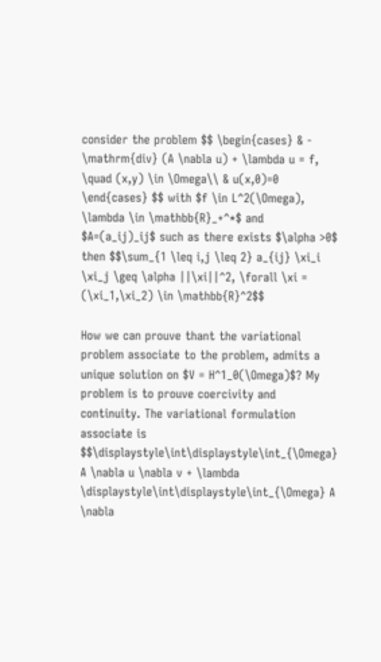consider the problem $$ \begin{cases} & - \mathrm{div} (A \nabla u) + \lambda u = f, \quad (x,y) \in \Omega\\ & u(x,0)=0 \end{cases} $$ with $f \in L^2(\Omega), \lambda \in \mathbb{R}_+^*$ and $A=(a_ij)_ij$ such as there exists $\alpha >0$ then $$\sum_{1 \leq i,j \leq 2} a_{ij} \xi_i \xi_j \geq \alpha ||\xi||^2, \forall \xi = (\xi_1,\xi_2) \in \mathbb{R}^2$$

How we can prouve thant the variational problem associate to the problem, admits a unique solution on $V = H^1_0(\Omega)$? My problem is to prouve coercivity and continuity. The variational formulation associate is $$\displaystyle\int\displaystyle\int_{\Omega} A \nabla u \nabla v + \lambda \displaystyle\int\displaystyle\int_{\Omega} A \nabla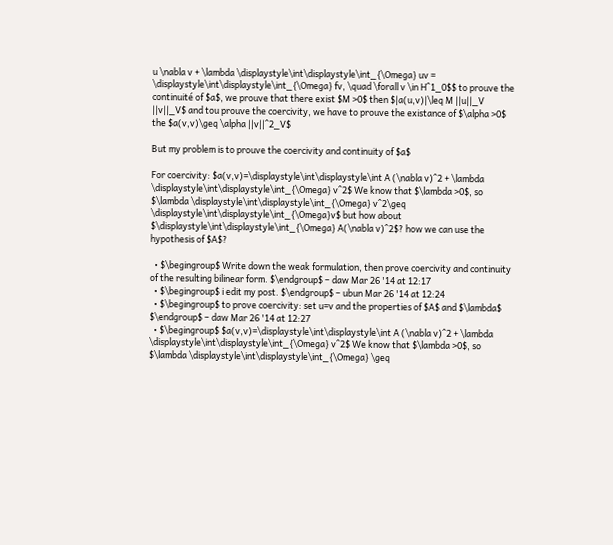u \nabla v + \lambda \displaystyle\int\displaystyle\int_{\Omega} uv = \displaystyle\int\displaystyle\int_{\Omega} fv, \quad \forall v \in H^1_0$$ to prouve the continuité of $a$, we prouve that there exist $M >0$ then $|a(u,v)|\leq M ||u||_V ||v||_V$ and tou prouve the coercivity, we have to prouve the existance of $\alpha >0$ the $a(v,v)\geq \alpha ||v||^2_V$

But my problem is to prouve the coercivity and continuity of $a$

For coercivity: $a(v,v)=\displaystyle\int\displaystyle\int A (\nabla v)^2 + \lambda \displaystyle\int\displaystyle\int_{\Omega} v^2$ We know that $\lambda >0$, so $\lambda \displaystyle\int\displaystyle\int_{\Omega} v^2\geq \displaystyle\int\displaystyle\int_{\Omega}v$ but how about $\displaystyle\int\displaystyle\int_{\Omega} A(\nabla v)^2$? how we can use the hypothesis of $A$?

  • $\begingroup$ Write down the weak formulation, then prove coercivity and continuity of the resulting bilinear form. $\endgroup$ – daw Mar 26 '14 at 12:17
  • $\begingroup$ i edit my post. $\endgroup$ – ubun Mar 26 '14 at 12:24
  • $\begingroup$ to prove coercivity: set u=v and the properties of $A$ and $\lambda$ $\endgroup$ – daw Mar 26 '14 at 12:27
  • $\begingroup$ $a(v,v)=\displaystyle\int\displaystyle\int A (\nabla v)^2 + \lambda \displaystyle\int\displaystyle\int_{\Omega} v^2$ We know that $\lambda >0$, so $\lambda \displaystyle\int\displaystyle\int_{\Omega} \geq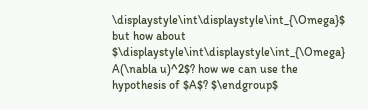\displaystyle\int\displaystyle\int_{\Omega}$ but how about $\displaystyle\int\displaystyle\int_{\Omega} A(\nabla u)^2$? how we can use the hypothesis of $A$? $\endgroup$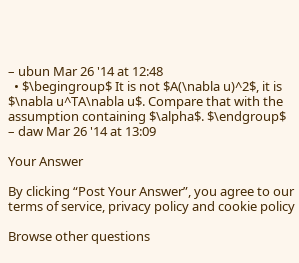– ubun Mar 26 '14 at 12:48
  • $\begingroup$ It is not $A(\nabla u)^2$, it is $\nabla u^TA\nabla u$. Compare that with the assumption containing $\alpha$. $\endgroup$ – daw Mar 26 '14 at 13:09

Your Answer

By clicking “Post Your Answer”, you agree to our terms of service, privacy policy and cookie policy

Browse other questions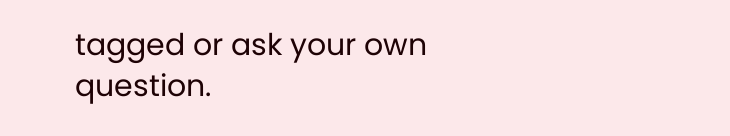tagged or ask your own question.